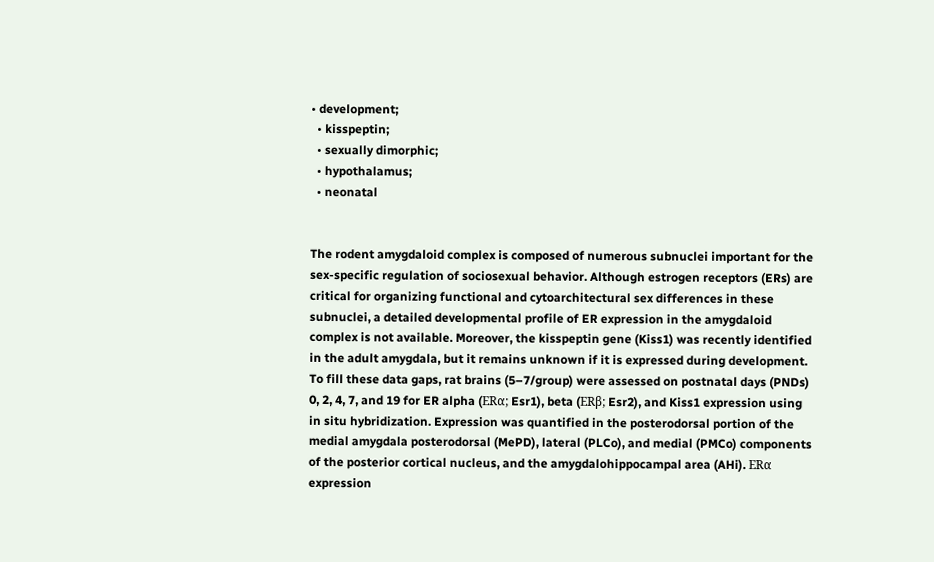• development;
  • kisspeptin;
  • sexually dimorphic;
  • hypothalamus;
  • neonatal


The rodent amygdaloid complex is composed of numerous subnuclei important for the sex-specific regulation of sociosexual behavior. Although estrogen receptors (ERs) are critical for organizing functional and cytoarchitectural sex differences in these subnuclei, a detailed developmental profile of ER expression in the amygdaloid complex is not available. Moreover, the kisspeptin gene (Kiss1) was recently identified in the adult amygdala, but it remains unknown if it is expressed during development. To fill these data gaps, rat brains (5–7/group) were assessed on postnatal days (PNDs) 0, 2, 4, 7, and 19 for ER alpha (ERα; Esr1), beta (ERβ; Esr2), and Kiss1 expression using in situ hybridization. Expression was quantified in the posterodorsal portion of the medial amygdala posterodorsal (MePD), lateral (PLCo), and medial (PMCo) components of the posterior cortical nucleus, and the amygdalohippocampal area (AHi). ERα expression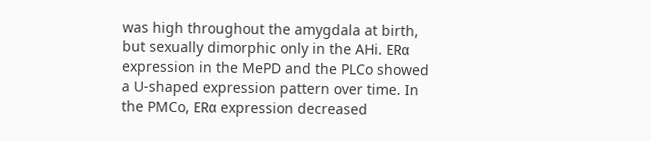was high throughout the amygdala at birth, but sexually dimorphic only in the AHi. ERα expression in the MePD and the PLCo showed a U-shaped expression pattern over time. In the PMCo, ERα expression decreased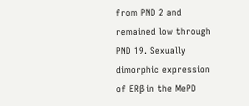from PND 2 and remained low through PND 19. Sexually dimorphic expression of ERβ in the MePD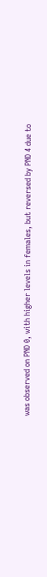was observed on PND 0, with higher levels in females, but reversed by PND 4 due to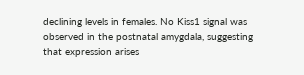declining levels in females. No Kiss1 signal was observed in the postnatal amygdala, suggesting that expression arises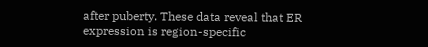after puberty. These data reveal that ER expression is region-specific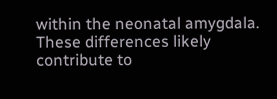within the neonatal amygdala. These differences likely contribute to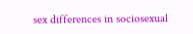sex differences in sociosexual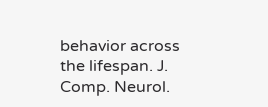behavior across the lifespan. J. Comp. Neurol.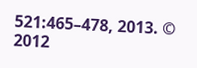521:465–478, 2013. © 2012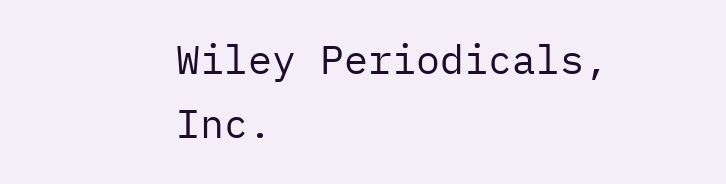Wiley Periodicals, Inc.